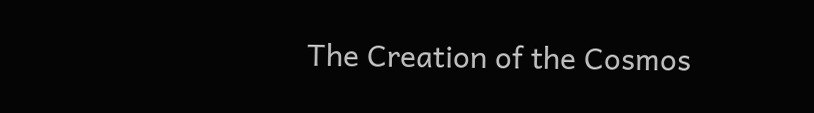The Creation of the Cosmos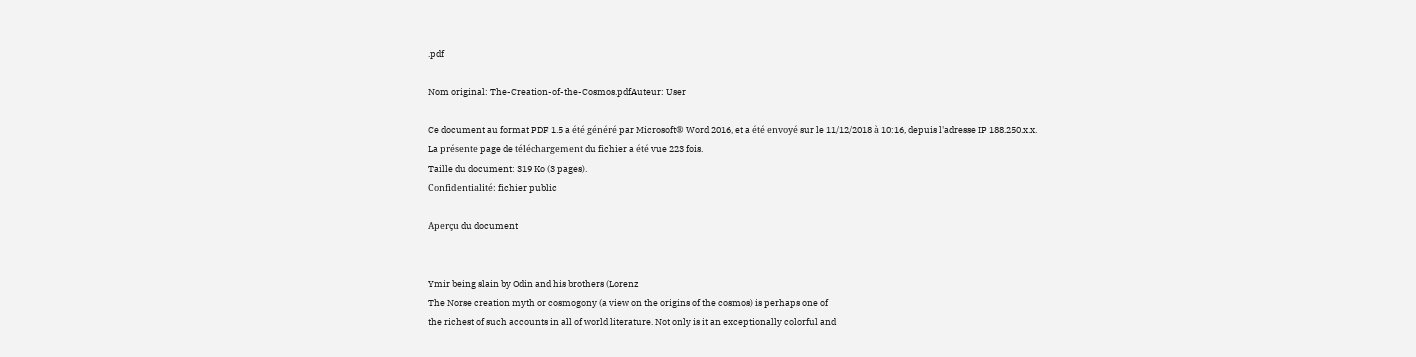.pdf

Nom original: The-Creation-of-the-Cosmos.pdfAuteur: User

Ce document au format PDF 1.5 a été généré par Microsoft® Word 2016, et a été envoyé sur le 11/12/2018 à 10:16, depuis l'adresse IP 188.250.x.x. La présente page de téléchargement du fichier a été vue 223 fois.
Taille du document: 319 Ko (3 pages).
Confidentialité: fichier public

Aperçu du document


Ymir being slain by Odin and his brothers (Lorenz
The Norse creation myth or cosmogony (a view on the origins of the cosmos) is perhaps one of
the richest of such accounts in all of world literature. Not only is it an exceptionally colorful and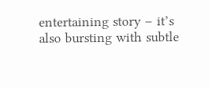entertaining story – it’s also bursting with subtle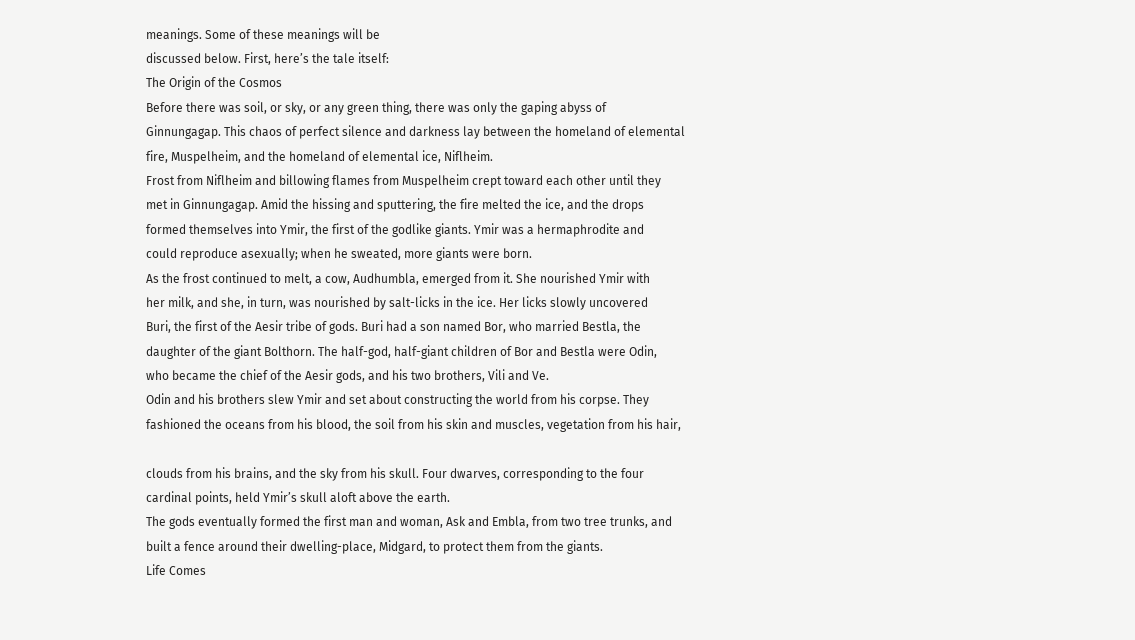meanings. Some of these meanings will be
discussed below. First, here’s the tale itself:
The Origin of the Cosmos
Before there was soil, or sky, or any green thing, there was only the gaping abyss of
Ginnungagap. This chaos of perfect silence and darkness lay between the homeland of elemental
fire, Muspelheim, and the homeland of elemental ice, Niflheim.
Frost from Niflheim and billowing flames from Muspelheim crept toward each other until they
met in Ginnungagap. Amid the hissing and sputtering, the fire melted the ice, and the drops
formed themselves into Ymir, the first of the godlike giants. Ymir was a hermaphrodite and
could reproduce asexually; when he sweated, more giants were born.
As the frost continued to melt, a cow, Audhumbla, emerged from it. She nourished Ymir with
her milk, and she, in turn, was nourished by salt-licks in the ice. Her licks slowly uncovered
Buri, the first of the Aesir tribe of gods. Buri had a son named Bor, who married Bestla, the
daughter of the giant Bolthorn. The half-god, half-giant children of Bor and Bestla were Odin,
who became the chief of the Aesir gods, and his two brothers, Vili and Ve.
Odin and his brothers slew Ymir and set about constructing the world from his corpse. They
fashioned the oceans from his blood, the soil from his skin and muscles, vegetation from his hair,

clouds from his brains, and the sky from his skull. Four dwarves, corresponding to the four
cardinal points, held Ymir’s skull aloft above the earth.
The gods eventually formed the first man and woman, Ask and Embla, from two tree trunks, and
built a fence around their dwelling-place, Midgard, to protect them from the giants.
Life Comes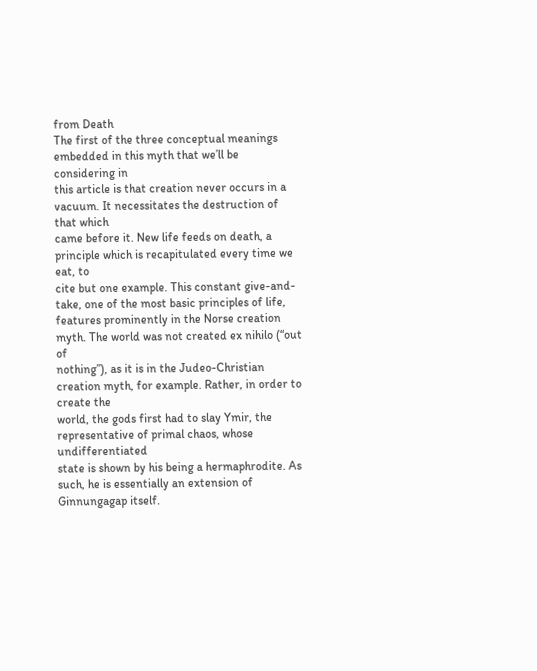from Death
The first of the three conceptual meanings embedded in this myth that we’ll be considering in
this article is that creation never occurs in a vacuum. It necessitates the destruction of that which
came before it. New life feeds on death, a principle which is recapitulated every time we eat, to
cite but one example. This constant give-and-take, one of the most basic principles of life,
features prominently in the Norse creation myth. The world was not created ex nihilo (“out of
nothing”), as it is in the Judeo-Christian creation myth, for example. Rather, in order to create the
world, the gods first had to slay Ymir, the representative of primal chaos, whose undifferentiated
state is shown by his being a hermaphrodite. As such, he is essentially an extension of
Ginnungagap itself.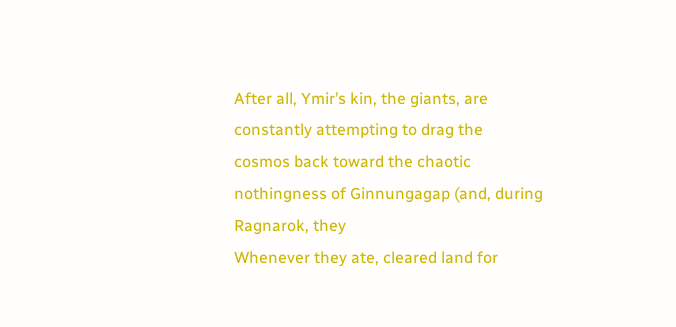After all, Ymir’s kin, the giants, are constantly attempting to drag the
cosmos back toward the chaotic nothingness of Ginnungagap (and, during Ragnarok, they
Whenever they ate, cleared land for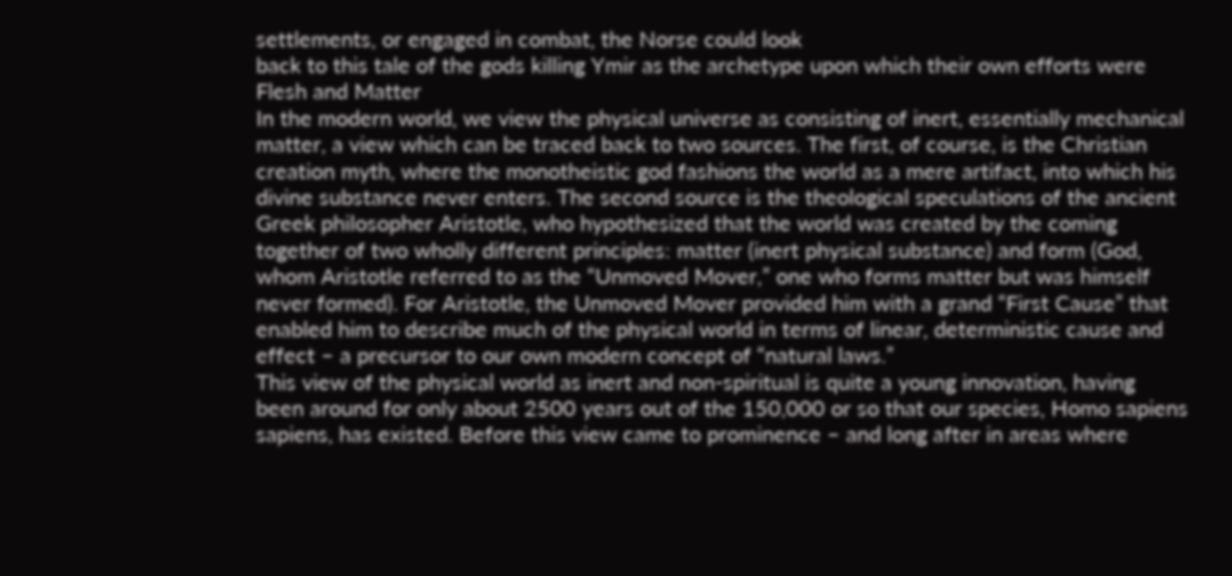settlements, or engaged in combat, the Norse could look
back to this tale of the gods killing Ymir as the archetype upon which their own efforts were
Flesh and Matter
In the modern world, we view the physical universe as consisting of inert, essentially mechanical
matter, a view which can be traced back to two sources. The first, of course, is the Christian
creation myth, where the monotheistic god fashions the world as a mere artifact, into which his
divine substance never enters. The second source is the theological speculations of the ancient
Greek philosopher Aristotle, who hypothesized that the world was created by the coming
together of two wholly different principles: matter (inert physical substance) and form (God,
whom Aristotle referred to as the “Unmoved Mover,” one who forms matter but was himself
never formed). For Aristotle, the Unmoved Mover provided him with a grand “First Cause” that
enabled him to describe much of the physical world in terms of linear, deterministic cause and
effect – a precursor to our own modern concept of “natural laws.”
This view of the physical world as inert and non-spiritual is quite a young innovation, having
been around for only about 2500 years out of the 150,000 or so that our species, Homo sapiens
sapiens, has existed. Before this view came to prominence – and long after in areas where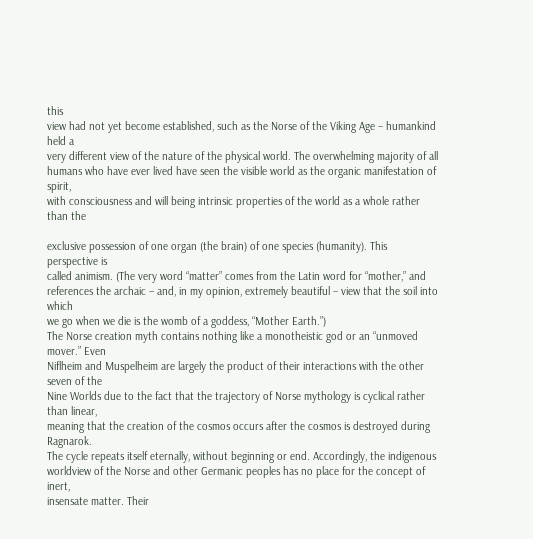this
view had not yet become established, such as the Norse of the Viking Age – humankind held a
very different view of the nature of the physical world. The overwhelming majority of all
humans who have ever lived have seen the visible world as the organic manifestation of spirit,
with consciousness and will being intrinsic properties of the world as a whole rather than the

exclusive possession of one organ (the brain) of one species (humanity). This perspective is
called animism. (The very word “matter” comes from the Latin word for “mother,” and
references the archaic – and, in my opinion, extremely beautiful – view that the soil into which
we go when we die is the womb of a goddess, “Mother Earth.”)
The Norse creation myth contains nothing like a monotheistic god or an “unmoved mover.” Even
Niflheim and Muspelheim are largely the product of their interactions with the other seven of the
Nine Worlds due to the fact that the trajectory of Norse mythology is cyclical rather than linear,
meaning that the creation of the cosmos occurs after the cosmos is destroyed during Ragnarok.
The cycle repeats itself eternally, without beginning or end. Accordingly, the indigenous
worldview of the Norse and other Germanic peoples has no place for the concept of inert,
insensate matter. Their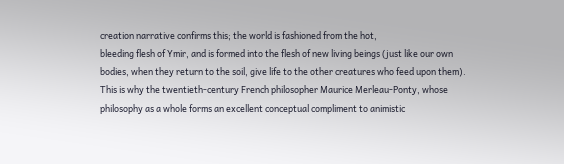creation narrative confirms this; the world is fashioned from the hot,
bleeding flesh of Ymir, and is formed into the flesh of new living beings (just like our own
bodies, when they return to the soil, give life to the other creatures who feed upon them).
This is why the twentieth-century French philosopher Maurice Merleau-Ponty, whose
philosophy as a whole forms an excellent conceptual compliment to animistic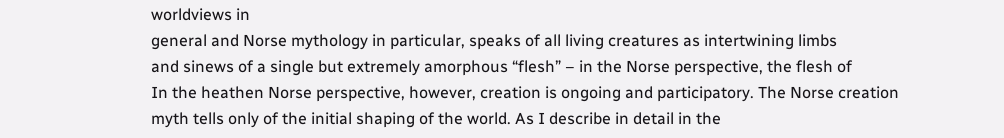worldviews in
general and Norse mythology in particular, speaks of all living creatures as intertwining limbs
and sinews of a single but extremely amorphous “flesh” – in the Norse perspective, the flesh of
In the heathen Norse perspective, however, creation is ongoing and participatory. The Norse creation
myth tells only of the initial shaping of the world. As I describe in detail in the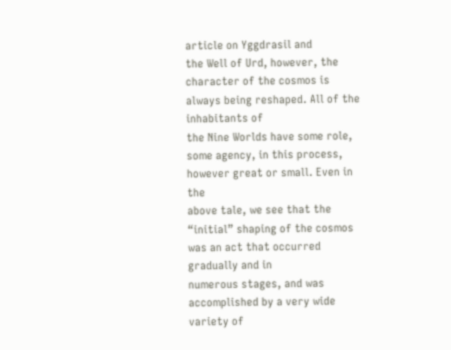article on Yggdrasil and
the Well of Urd, however, the character of the cosmos is always being reshaped. All of the inhabitants of
the Nine Worlds have some role, some agency, in this process, however great or small. Even in the
above tale, we see that the “initial” shaping of the cosmos was an act that occurred gradually and in
numerous stages, and was accomplished by a very wide variety of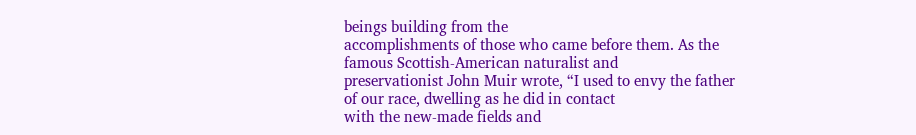beings building from the
accomplishments of those who came before them. As the famous Scottish-American naturalist and
preservationist John Muir wrote, “I used to envy the father of our race, dwelling as he did in contact
with the new-made fields and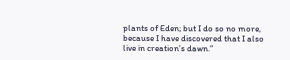plants of Eden; but I do so no more, because I have discovered that I also
live in creation’s dawn.”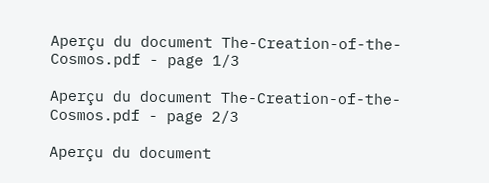Aperçu du document The-Creation-of-the-Cosmos.pdf - page 1/3

Aperçu du document The-Creation-of-the-Cosmos.pdf - page 2/3

Aperçu du document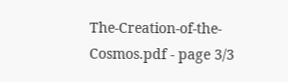The-Creation-of-the-Cosmos.pdf - page 3/3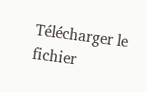Télécharger le fichier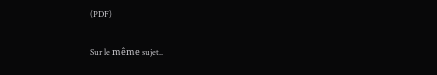(PDF)

Sur le même sujet..